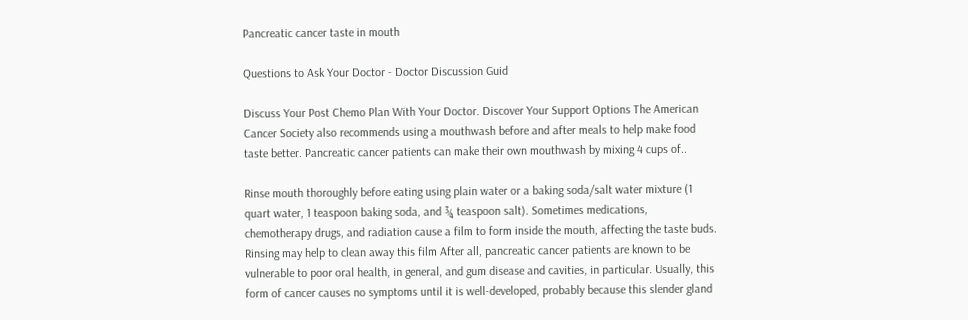Pancreatic cancer taste in mouth

Questions to Ask Your Doctor - Doctor Discussion Guid

Discuss Your Post Chemo Plan With Your Doctor. Discover Your Support Options The American Cancer Society also recommends using a mouthwash before and after meals to help make food taste better. Pancreatic cancer patients can make their own mouthwash by mixing 4 cups of..

Rinse mouth thoroughly before eating using plain water or a baking soda/salt water mixture (1 quart water, 1 teaspoon baking soda, and ¾ teaspoon salt). Sometimes medications, chemotherapy drugs, and radiation cause a film to form inside the mouth, affecting the taste buds. Rinsing may help to clean away this film After all, pancreatic cancer patients are known to be vulnerable to poor oral health, in general, and gum disease and cavities, in particular. Usually, this form of cancer causes no symptoms until it is well-developed, probably because this slender gland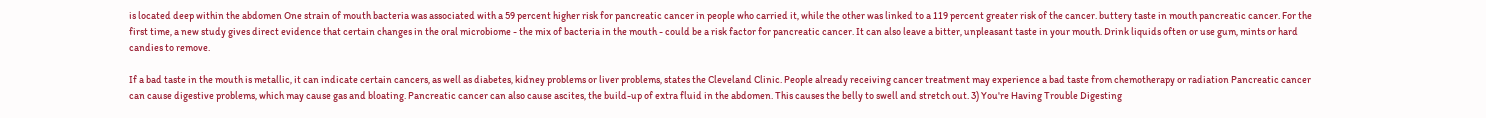is located deep within the abdomen One strain of mouth bacteria was associated with a 59 percent higher risk for pancreatic cancer in people who carried it, while the other was linked to a 119 percent greater risk of the cancer. buttery taste in mouth pancreatic cancer. For the first time, a new study gives direct evidence that certain changes in the oral microbiome - the mix of bacteria in the mouth - could be a risk factor for pancreatic cancer. It can also leave a bitter, unpleasant taste in your mouth. Drink liquids often or use gum, mints or hard candies to remove.

If a bad taste in the mouth is metallic, it can indicate certain cancers, as well as diabetes, kidney problems or liver problems, states the Cleveland Clinic. People already receiving cancer treatment may experience a bad taste from chemotherapy or radiation Pancreatic cancer can cause digestive problems, which may cause gas and bloating. Pancreatic cancer can also cause ascites, the build-up of extra fluid in the abdomen. This causes the belly to swell and stretch out. 3) You're Having Trouble Digesting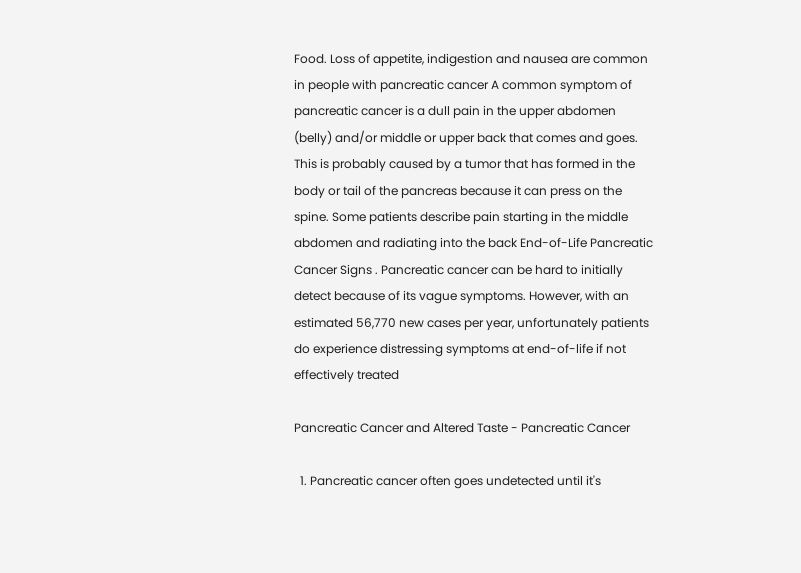Food. Loss of appetite, indigestion and nausea are common in people with pancreatic cancer A common symptom of pancreatic cancer is a dull pain in the upper abdomen (belly) and/or middle or upper back that comes and goes. This is probably caused by a tumor that has formed in the body or tail of the pancreas because it can press on the spine. Some patients describe pain starting in the middle abdomen and radiating into the back End-of-Life Pancreatic Cancer Signs . Pancreatic cancer can be hard to initially detect because of its vague symptoms. However, with an estimated 56,770 new cases per year, unfortunately patients do experience distressing symptoms at end-of-life if not effectively treated

Pancreatic Cancer and Altered Taste - Pancreatic Cancer

  1. Pancreatic cancer often goes undetected until it's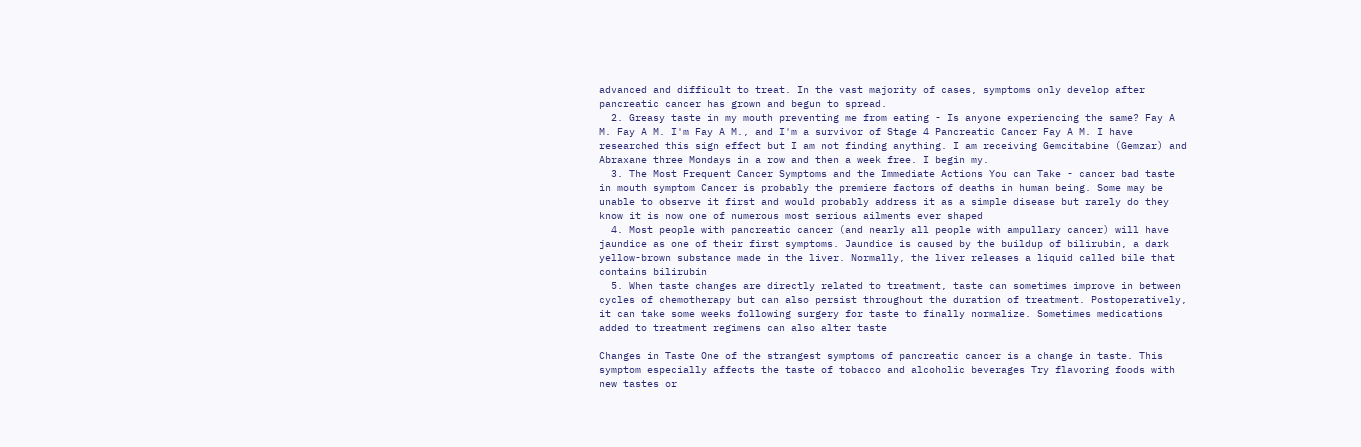advanced and difficult to treat. In the vast majority of cases, symptoms only develop after pancreatic cancer has grown and begun to spread.
  2. Greasy taste in my mouth preventing me from eating - Is anyone experiencing the same? Fay A M. Fay A M. I'm Fay A M., and I'm a survivor of Stage 4 Pancreatic Cancer Fay A M. I have researched this sign effect but I am not finding anything. I am receiving Gemcitabine (Gemzar) and Abraxane three Mondays in a row and then a week free. I begin my.
  3. The Most Frequent Cancer Symptoms and the Immediate Actions You can Take - cancer bad taste in mouth symptom Cancer is probably the premiere factors of deaths in human being. Some may be unable to observe it first and would probably address it as a simple disease but rarely do they know it is now one of numerous most serious ailments ever shaped
  4. Most people with pancreatic cancer (and nearly all people with ampullary cancer) will have jaundice as one of their first symptoms. Jaundice is caused by the buildup of bilirubin, a dark yellow-brown substance made in the liver. Normally, the liver releases a liquid called bile that contains bilirubin
  5. When taste changes are directly related to treatment, taste can sometimes improve in between cycles of chemotherapy but can also persist throughout the duration of treatment. Postoperatively, it can take some weeks following surgery for taste to finally normalize. Sometimes medications added to treatment regimens can also alter taste

Changes in Taste One of the strangest symptoms of pancreatic cancer is a change in taste. This symptom especially affects the taste of tobacco and alcoholic beverages Try flavoring foods with new tastes or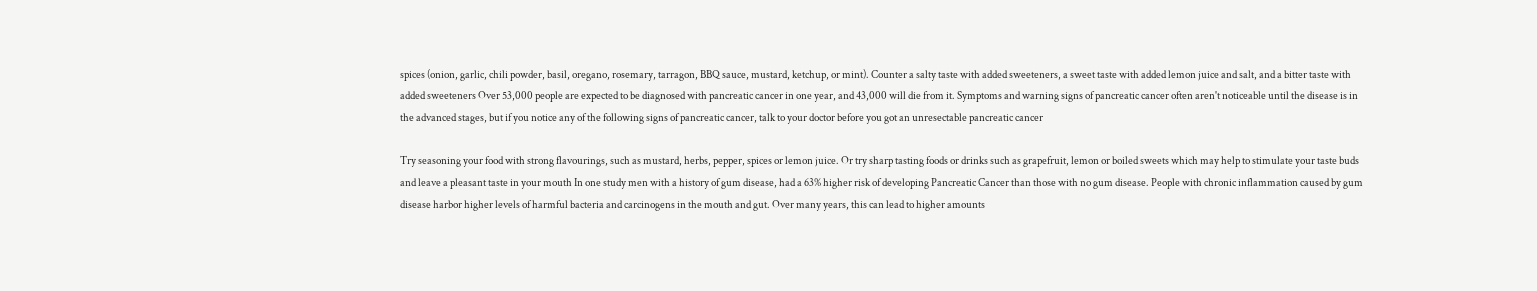spices (onion, garlic, chili powder, basil, oregano, rosemary, tarragon, BBQ sauce, mustard, ketchup, or mint). Counter a salty taste with added sweeteners, a sweet taste with added lemon juice and salt, and a bitter taste with added sweeteners Over 53,000 people are expected to be diagnosed with pancreatic cancer in one year, and 43,000 will die from it. Symptoms and warning signs of pancreatic cancer often aren't noticeable until the disease is in the advanced stages, but if you notice any of the following signs of pancreatic cancer, talk to your doctor before you got an unresectable pancreatic cancer

Try seasoning your food with strong flavourings, such as mustard, herbs, pepper, spices or lemon juice. Or try sharp tasting foods or drinks such as grapefruit, lemon or boiled sweets which may help to stimulate your taste buds and leave a pleasant taste in your mouth In one study men with a history of gum disease, had a 63% higher risk of developing Pancreatic Cancer than those with no gum disease. People with chronic inflammation caused by gum disease harbor higher levels of harmful bacteria and carcinogens in the mouth and gut. Over many years, this can lead to higher amounts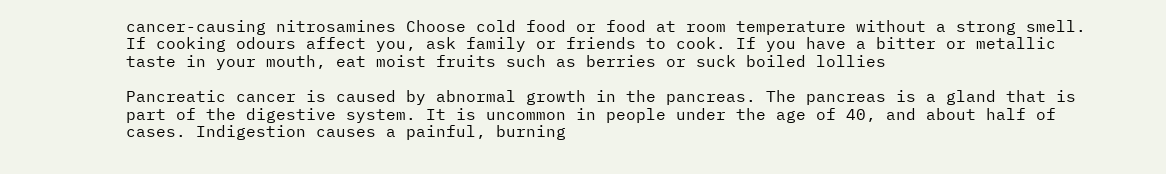cancer-causing nitrosamines Choose cold food or food at room temperature without a strong smell. If cooking odours affect you, ask family or friends to cook. If you have a bitter or metallic taste in your mouth, eat moist fruits such as berries or suck boiled lollies

Pancreatic cancer is caused by abnormal growth in the pancreas. The pancreas is a gland that is part of the digestive system. It is uncommon in people under the age of 40, and about half of cases. Indigestion causes a painful, burning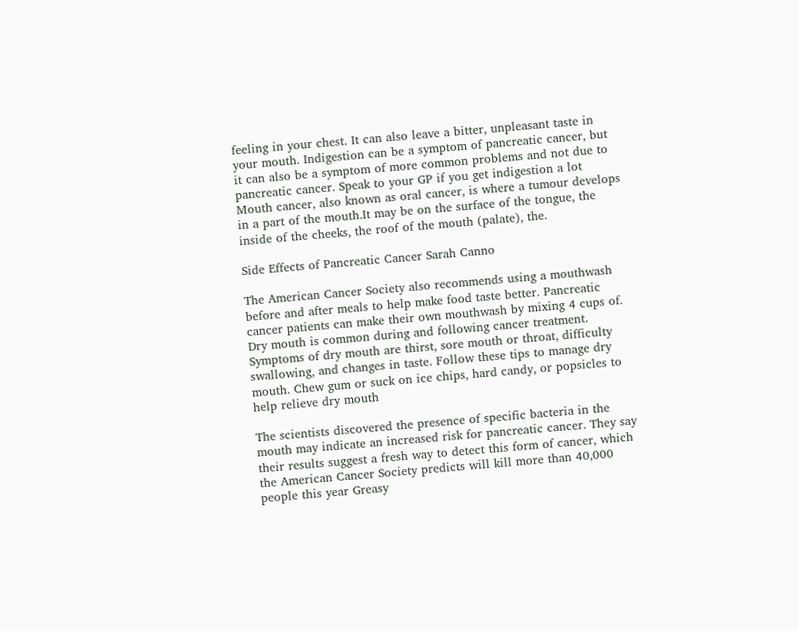feeling in your chest. It can also leave a bitter, unpleasant taste in your mouth. Indigestion can be a symptom of pancreatic cancer, but it can also be a symptom of more common problems and not due to pancreatic cancer. Speak to your GP if you get indigestion a lot Mouth cancer, also known as oral cancer, is where a tumour develops in a part of the mouth.It may be on the surface of the tongue, the inside of the cheeks, the roof of the mouth (palate), the.

Side Effects of Pancreatic Cancer Sarah Canno

The American Cancer Society also recommends using a mouthwash before and after meals to help make food taste better. Pancreatic cancer patients can make their own mouthwash by mixing 4 cups of. Dry mouth is common during and following cancer treatment. Symptoms of dry mouth are thirst, sore mouth or throat, difficulty swallowing, and changes in taste. Follow these tips to manage dry mouth. Chew gum or suck on ice chips, hard candy, or popsicles to help relieve dry mouth

The scientists discovered the presence of specific bacteria in the mouth may indicate an increased risk for pancreatic cancer. They say their results suggest a fresh way to detect this form of cancer, which the American Cancer Society predicts will kill more than 40,000 people this year Greasy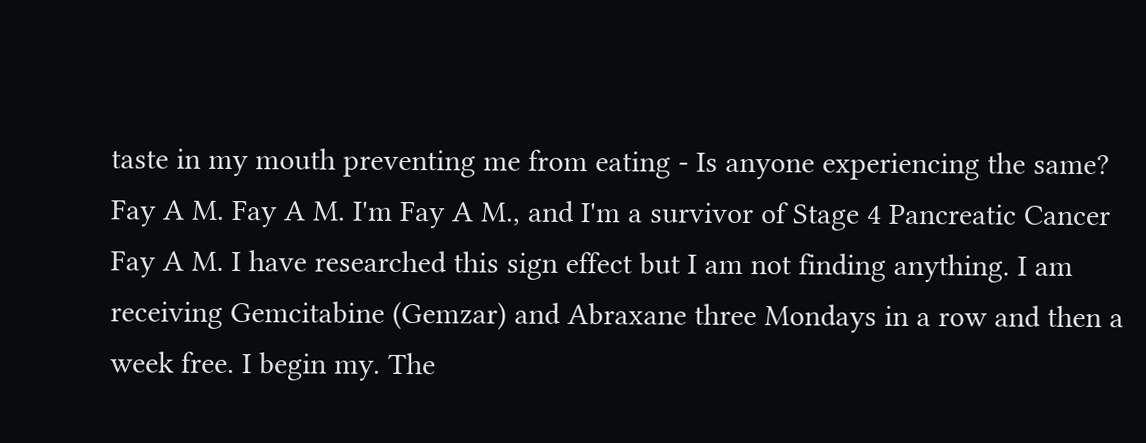taste in my mouth preventing me from eating - Is anyone experiencing the same? Fay A M. Fay A M. I'm Fay A M., and I'm a survivor of Stage 4 Pancreatic Cancer Fay A M. I have researched this sign effect but I am not finding anything. I am receiving Gemcitabine (Gemzar) and Abraxane three Mondays in a row and then a week free. I begin my. The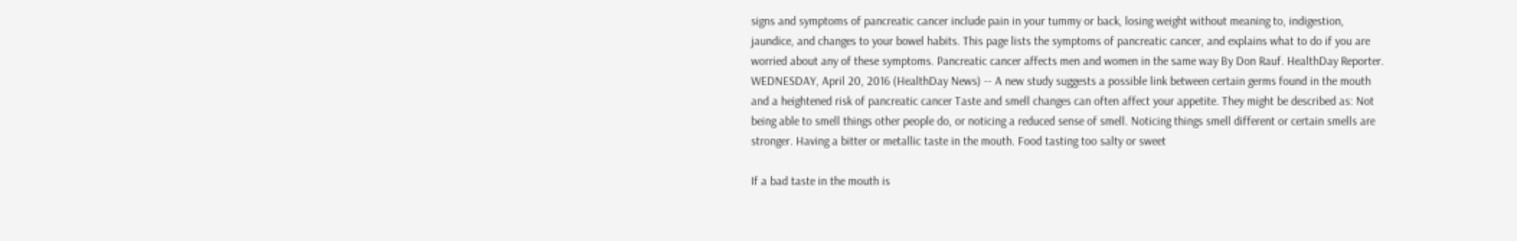signs and symptoms of pancreatic cancer include pain in your tummy or back, losing weight without meaning to, indigestion, jaundice, and changes to your bowel habits. This page lists the symptoms of pancreatic cancer, and explains what to do if you are worried about any of these symptoms. Pancreatic cancer affects men and women in the same way By Don Rauf. HealthDay Reporter. WEDNESDAY, April 20, 2016 (HealthDay News) -- A new study suggests a possible link between certain germs found in the mouth and a heightened risk of pancreatic cancer Taste and smell changes can often affect your appetite. They might be described as: Not being able to smell things other people do, or noticing a reduced sense of smell. Noticing things smell different or certain smells are stronger. Having a bitter or metallic taste in the mouth. Food tasting too salty or sweet

If a bad taste in the mouth is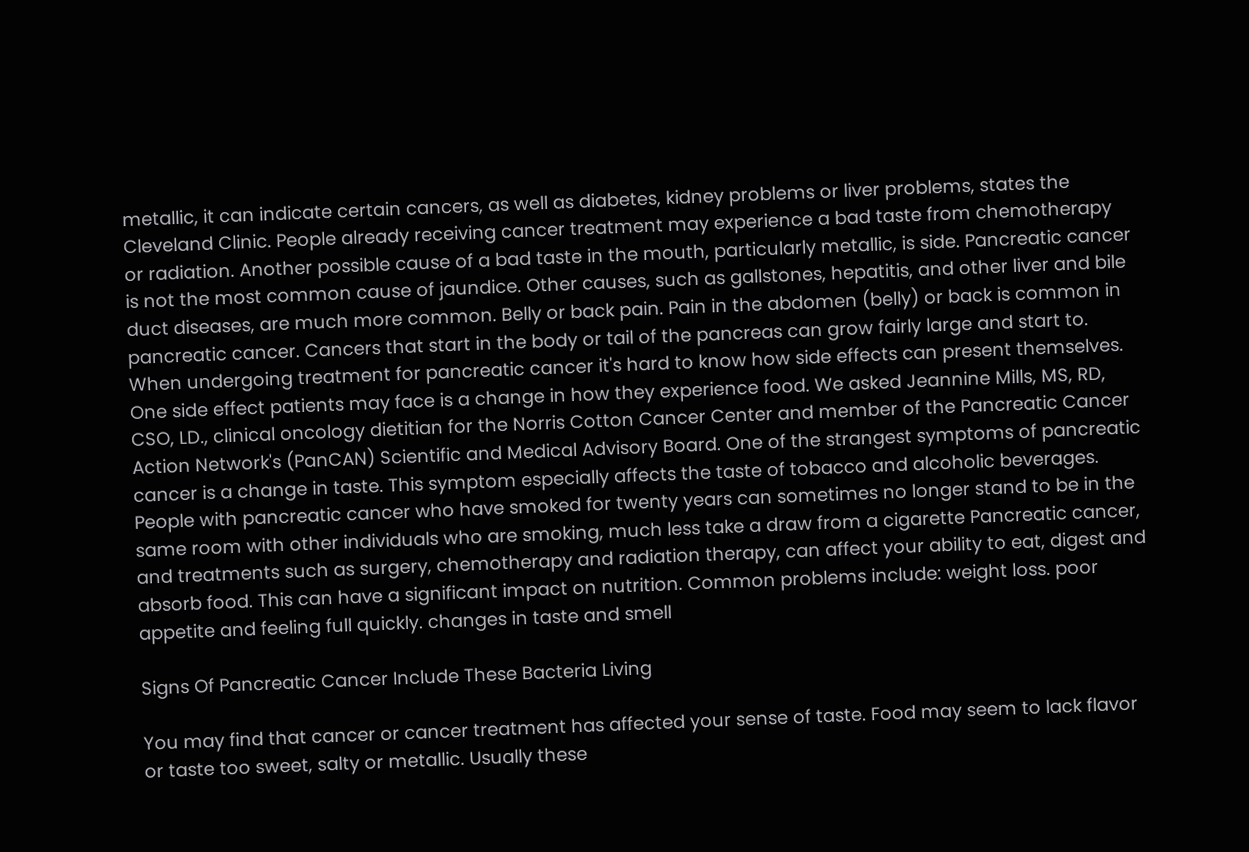metallic, it can indicate certain cancers, as well as diabetes, kidney problems or liver problems, states the Cleveland Clinic. People already receiving cancer treatment may experience a bad taste from chemotherapy or radiation. Another possible cause of a bad taste in the mouth, particularly metallic, is side. Pancreatic cancer is not the most common cause of jaundice. Other causes, such as gallstones, hepatitis, and other liver and bile duct diseases, are much more common. Belly or back pain. Pain in the abdomen (belly) or back is common in pancreatic cancer. Cancers that start in the body or tail of the pancreas can grow fairly large and start to. When undergoing treatment for pancreatic cancer it's hard to know how side effects can present themselves. One side effect patients may face is a change in how they experience food. We asked Jeannine Mills, MS, RD, CSO, LD., clinical oncology dietitian for the Norris Cotton Cancer Center and member of the Pancreatic Cancer Action Network's (PanCAN) Scientific and Medical Advisory Board. One of the strangest symptoms of pancreatic cancer is a change in taste. This symptom especially affects the taste of tobacco and alcoholic beverages. People with pancreatic cancer who have smoked for twenty years can sometimes no longer stand to be in the same room with other individuals who are smoking, much less take a draw from a cigarette Pancreatic cancer, and treatments such as surgery, chemotherapy and radiation therapy, can affect your ability to eat, digest and absorb food. This can have a significant impact on nutrition. Common problems include: weight loss. poor appetite and feeling full quickly. changes in taste and smell

Signs Of Pancreatic Cancer Include These Bacteria Living

You may find that cancer or cancer treatment has affected your sense of taste. Food may seem to lack flavor or taste too sweet, salty or metallic. Usually these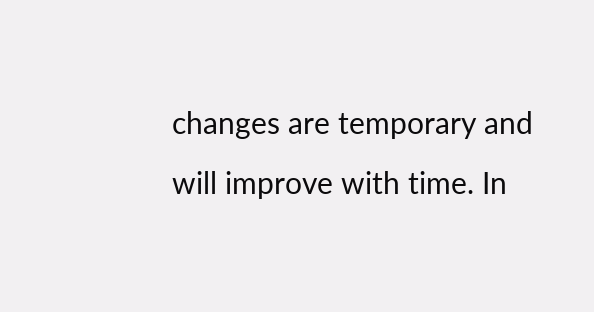changes are temporary and will improve with time. In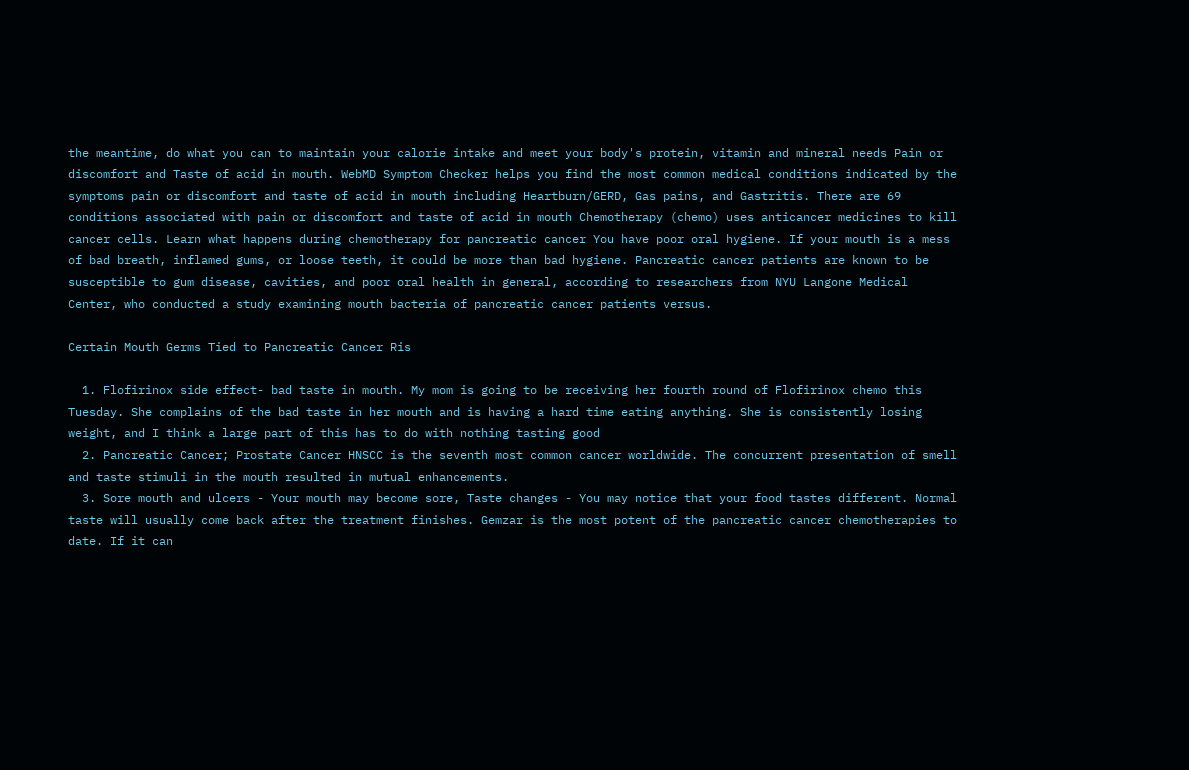the meantime, do what you can to maintain your calorie intake and meet your body's protein, vitamin and mineral needs Pain or discomfort and Taste of acid in mouth. WebMD Symptom Checker helps you find the most common medical conditions indicated by the symptoms pain or discomfort and taste of acid in mouth including Heartburn/GERD, Gas pains, and Gastritis. There are 69 conditions associated with pain or discomfort and taste of acid in mouth Chemotherapy (chemo) uses anticancer medicines to kill cancer cells. Learn what happens during chemotherapy for pancreatic cancer You have poor oral hygiene. If your mouth is a mess of bad breath, inflamed gums, or loose teeth, it could be more than bad hygiene. Pancreatic cancer patients are known to be susceptible to gum disease, cavities, and poor oral health in general, according to researchers from NYU Langone Medical Center, who conducted a study examining mouth bacteria of pancreatic cancer patients versus.

Certain Mouth Germs Tied to Pancreatic Cancer Ris

  1. Flofirinox side effect- bad taste in mouth. My mom is going to be receiving her fourth round of Flofirinox chemo this Tuesday. She complains of the bad taste in her mouth and is having a hard time eating anything. She is consistently losing weight, and I think a large part of this has to do with nothing tasting good
  2. Pancreatic Cancer; Prostate Cancer HNSCC is the seventh most common cancer worldwide. The concurrent presentation of smell and taste stimuli in the mouth resulted in mutual enhancements.
  3. Sore mouth and ulcers - Your mouth may become sore, Taste changes - You may notice that your food tastes different. Normal taste will usually come back after the treatment finishes. Gemzar is the most potent of the pancreatic cancer chemotherapies to date. If it can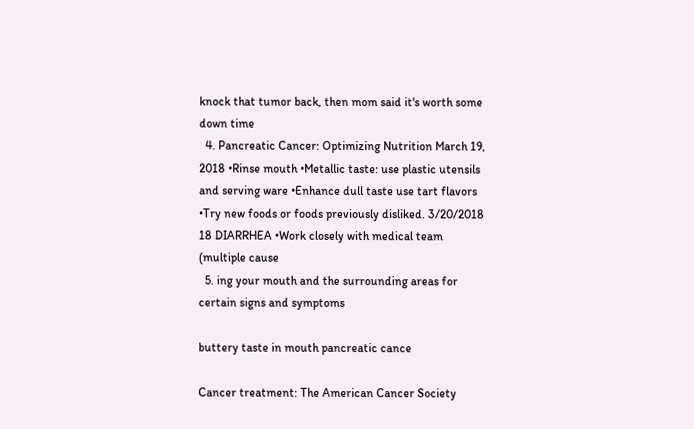knock that tumor back, then mom said it's worth some down time
  4. Pancreatic Cancer: Optimizing Nutrition March 19, 2018 •Rinse mouth •Metallic taste: use plastic utensils and serving ware •Enhance dull taste use tart flavors •Try new foods or foods previously disliked. 3/20/2018 18 DIARRHEA •Work closely with medical team (multiple cause
  5. ing your mouth and the surrounding areas for certain signs and symptoms

buttery taste in mouth pancreatic cance

Cancer treatment: The American Cancer Society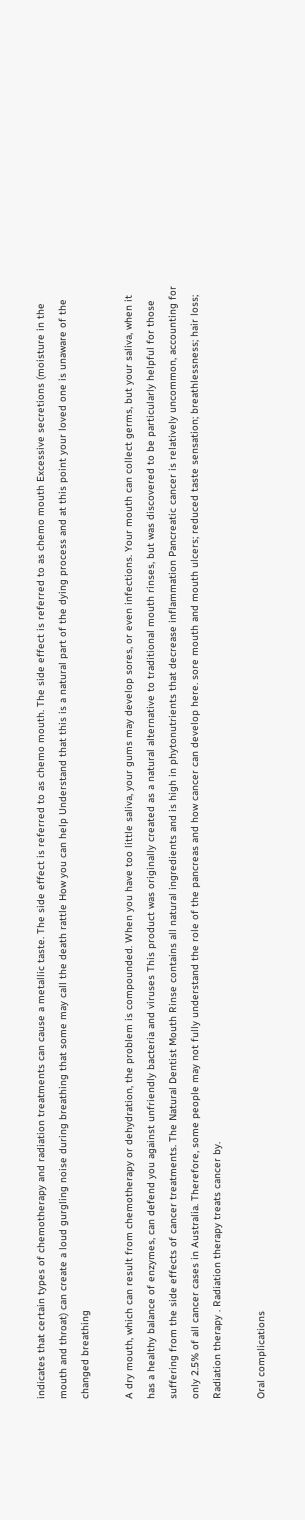indicates that certain types of chemotherapy and radiation treatments can cause a metallic taste. The side effect is referred to as chemo mouth. The side effect is referred to as chemo mouth Excessive secretions (moisture in the mouth and throat) can create a loud gurgling noise during breathing that some may call the death rattle How you can help Understand that this is a natural part of the dying process and at this point your loved one is unaware of the changed breathing

A dry mouth, which can result from chemotherapy or dehydration, the problem is compounded. When you have too little saliva, your gums may develop sores, or even infections. Your mouth can collect germs, but your saliva, when it has a healthy balance of enzymes, can defend you against unfriendly bacteria and viruses This product was originally created as a natural alternative to traditional mouth rinses, but was discovered to be particularly helpful for those suffering from the side effects of cancer treatments. The Natural Dentist Mouth Rinse contains all natural ingredients and is high in phytonutrients that decrease inflammation Pancreatic cancer is relatively uncommon, accounting for only 2.5% of all cancer cases in Australia. Therefore, some people may not fully understand the role of the pancreas and how cancer can develop here. sore mouth and mouth ulcers; reduced taste sensation; breathlessness; hair loss; Radiation therapy . Radiation therapy treats cancer by.

Oral complications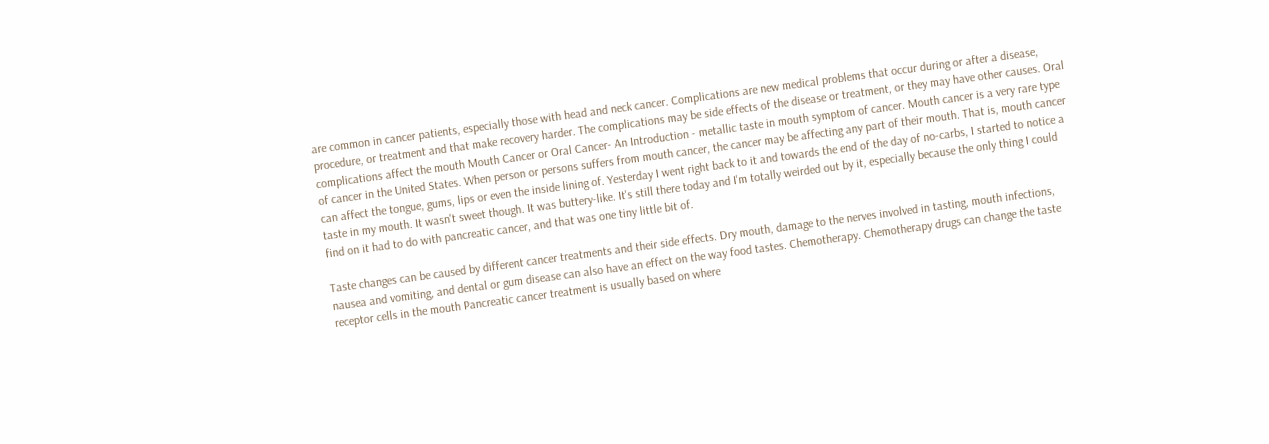are common in cancer patients, especially those with head and neck cancer. Complications are new medical problems that occur during or after a disease, procedure, or treatment and that make recovery harder. The complications may be side effects of the disease or treatment, or they may have other causes. Oral complications affect the mouth Mouth Cancer or Oral Cancer- An Introduction - metallic taste in mouth symptom of cancer. Mouth cancer is a very rare type of cancer in the United States. When person or persons suffers from mouth cancer, the cancer may be affecting any part of their mouth. That is, mouth cancer can affect the tongue, gums, lips or even the inside lining of. Yesterday I went right back to it and towards the end of the day of no-carbs, I started to notice a taste in my mouth. It wasn't sweet though. It was buttery-like. It's still there today and I'm totally weirded out by it, especially because the only thing I could find on it had to do with pancreatic cancer, and that was one tiny little bit of.

Taste changes can be caused by different cancer treatments and their side effects. Dry mouth, damage to the nerves involved in tasting, mouth infections, nausea and vomiting, and dental or gum disease can also have an effect on the way food tastes. Chemotherapy. Chemotherapy drugs can change the taste receptor cells in the mouth Pancreatic cancer treatment is usually based on where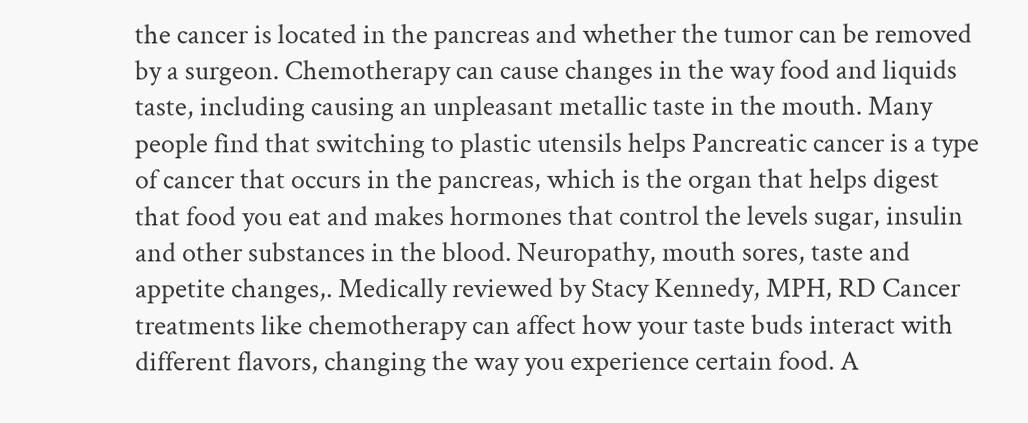the cancer is located in the pancreas and whether the tumor can be removed by a surgeon. Chemotherapy can cause changes in the way food and liquids taste, including causing an unpleasant metallic taste in the mouth. Many people find that switching to plastic utensils helps Pancreatic cancer is a type of cancer that occurs in the pancreas, which is the organ that helps digest that food you eat and makes hormones that control the levels sugar, insulin and other substances in the blood. Neuropathy, mouth sores, taste and appetite changes,. Medically reviewed by Stacy Kennedy, MPH, RD Cancer treatments like chemotherapy can affect how your taste buds interact with different flavors, changing the way you experience certain food. A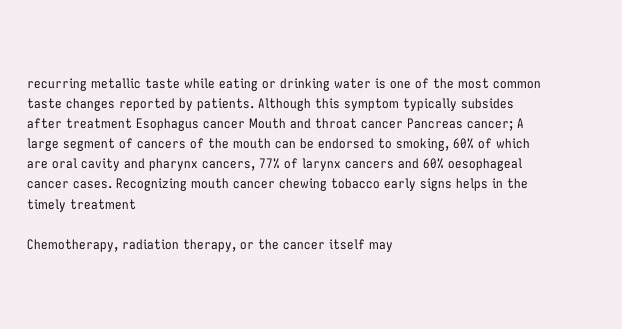recurring metallic taste while eating or drinking water is one of the most common taste changes reported by patients. Although this symptom typically subsides after treatment Esophagus cancer Mouth and throat cancer Pancreas cancer; A large segment of cancers of the mouth can be endorsed to smoking, 60% of which are oral cavity and pharynx cancers, 77% of larynx cancers and 60% oesophageal cancer cases. Recognizing mouth cancer chewing tobacco early signs helps in the timely treatment

Chemotherapy, radiation therapy, or the cancer itself may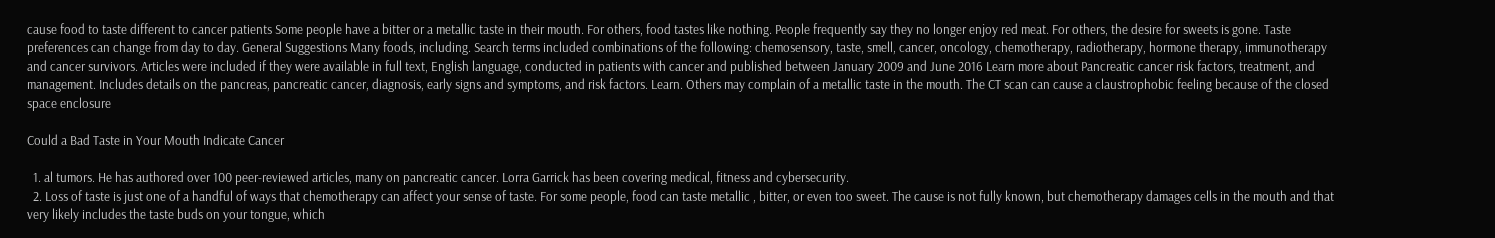cause food to taste different to cancer patients Some people have a bitter or a metallic taste in their mouth. For others, food tastes like nothing. People frequently say they no longer enjoy red meat. For others, the desire for sweets is gone. Taste preferences can change from day to day. General Suggestions Many foods, including. Search terms included combinations of the following: chemosensory, taste, smell, cancer, oncology, chemotherapy, radiotherapy, hormone therapy, immunotherapy and cancer survivors. Articles were included if they were available in full text, English language, conducted in patients with cancer and published between January 2009 and June 2016 Learn more about Pancreatic cancer risk factors, treatment, and management. Includes details on the pancreas, pancreatic cancer, diagnosis, early signs and symptoms, and risk factors. Learn. Others may complain of a metallic taste in the mouth. The CT scan can cause a claustrophobic feeling because of the closed space enclosure

Could a Bad Taste in Your Mouth Indicate Cancer

  1. al tumors. He has authored over 100 peer-reviewed articles, many on pancreatic cancer. Lorra Garrick has been covering medical, fitness and cybersecurity.
  2. Loss of taste is just one of a handful of ways that chemotherapy can affect your sense of taste. For some people, food can taste metallic , bitter, or even too sweet. The cause is not fully known, but chemotherapy damages cells in the mouth and that very likely includes the taste buds on your tongue, which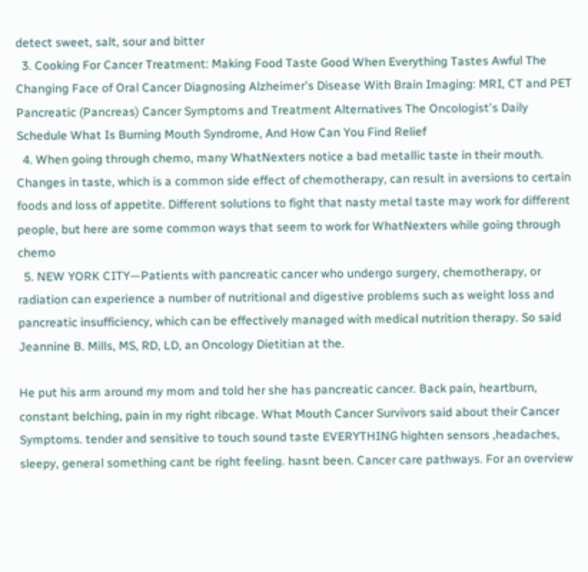detect sweet, salt, sour and bitter
  3. Cooking For Cancer Treatment: Making Food Taste Good When Everything Tastes Awful The Changing Face of Oral Cancer Diagnosing Alzheimer's Disease With Brain Imaging: MRI, CT and PET Pancreatic (Pancreas) Cancer Symptoms and Treatment Alternatives The Oncologist's Daily Schedule What Is Burning Mouth Syndrome, And How Can You Find Relief
  4. When going through chemo, many WhatNexters notice a bad metallic taste in their mouth. Changes in taste, which is a common side effect of chemotherapy, can result in aversions to certain foods and loss of appetite. Different solutions to fight that nasty metal taste may work for different people, but here are some common ways that seem to work for WhatNexters while going through chemo
  5. NEW YORK CITY—Patients with pancreatic cancer who undergo surgery, chemotherapy, or radiation can experience a number of nutritional and digestive problems such as weight loss and pancreatic insufficiency, which can be effectively managed with medical nutrition therapy. So said Jeannine B. Mills, MS, RD, LD, an Oncology Dietitian at the.

He put his arm around my mom and told her she has pancreatic cancer. Back pain, heartburn, constant belching, pain in my right ribcage. What Mouth Cancer Survivors said about their Cancer Symptoms. tender and sensitive to touch sound taste EVERYTHING highten sensors ,headaches, sleepy, general something cant be right feeling. hasnt been. Cancer care pathways. For an overview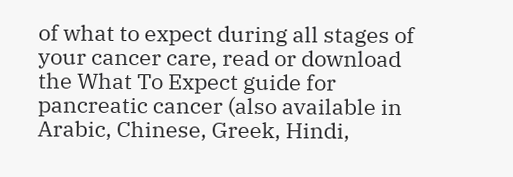of what to expect during all stages of your cancer care, read or download the What To Expect guide for pancreatic cancer (also available in Arabic, Chinese, Greek, Hindi,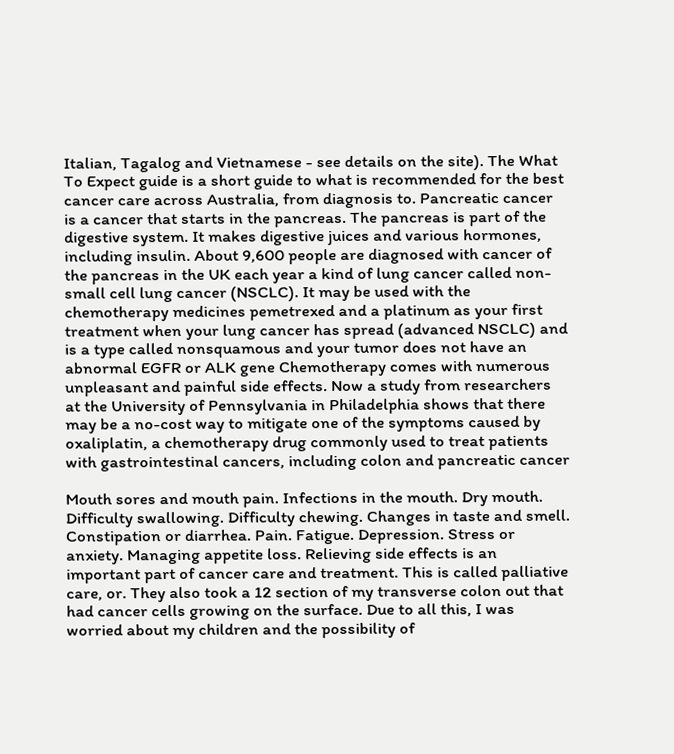Italian, Tagalog and Vietnamese - see details on the site). The What To Expect guide is a short guide to what is recommended for the best cancer care across Australia, from diagnosis to. Pancreatic cancer is a cancer that starts in the pancreas. The pancreas is part of the digestive system. It makes digestive juices and various hormones, including insulin. About 9,600 people are diagnosed with cancer of the pancreas in the UK each year a kind of lung cancer called non-small cell lung cancer (NSCLC). It may be used with the chemotherapy medicines pemetrexed and a platinum as your first treatment when your lung cancer has spread (advanced NSCLC) and is a type called nonsquamous and your tumor does not have an abnormal EGFR or ALK gene Chemotherapy comes with numerous unpleasant and painful side effects. Now a study from researchers at the University of Pennsylvania in Philadelphia shows that there may be a no-cost way to mitigate one of the symptoms caused by oxaliplatin, a chemotherapy drug commonly used to treat patients with gastrointestinal cancers, including colon and pancreatic cancer

Mouth sores and mouth pain. Infections in the mouth. Dry mouth. Difficulty swallowing. Difficulty chewing. Changes in taste and smell. Constipation or diarrhea. Pain. Fatigue. Depression. Stress or anxiety. Managing appetite loss. Relieving side effects is an important part of cancer care and treatment. This is called palliative care, or. They also took a 12 section of my transverse colon out that had cancer cells growing on the surface. Due to all this, I was worried about my children and the possibility of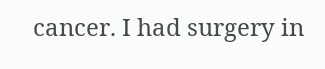cancer. I had surgery in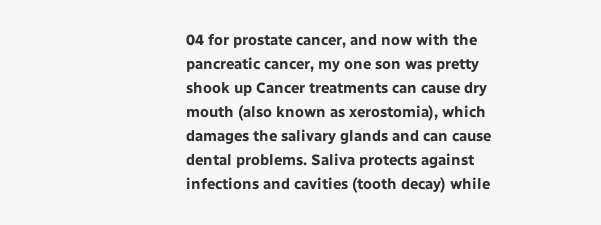04 for prostate cancer, and now with the pancreatic cancer, my one son was pretty shook up Cancer treatments can cause dry mouth (also known as xerostomia), which damages the salivary glands and can cause dental problems. Saliva protects against infections and cavities (tooth decay) while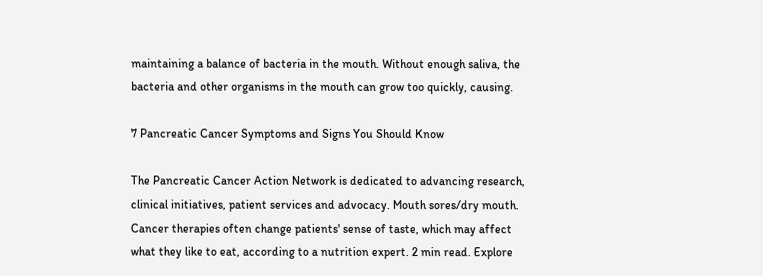maintaining a balance of bacteria in the mouth. Without enough saliva, the bacteria and other organisms in the mouth can grow too quickly, causing.

7 Pancreatic Cancer Symptoms and Signs You Should Know

The Pancreatic Cancer Action Network is dedicated to advancing research, clinical initiatives, patient services and advocacy. Mouth sores/dry mouth. Cancer therapies often change patients' sense of taste, which may affect what they like to eat, according to a nutrition expert. 2 min read. Explore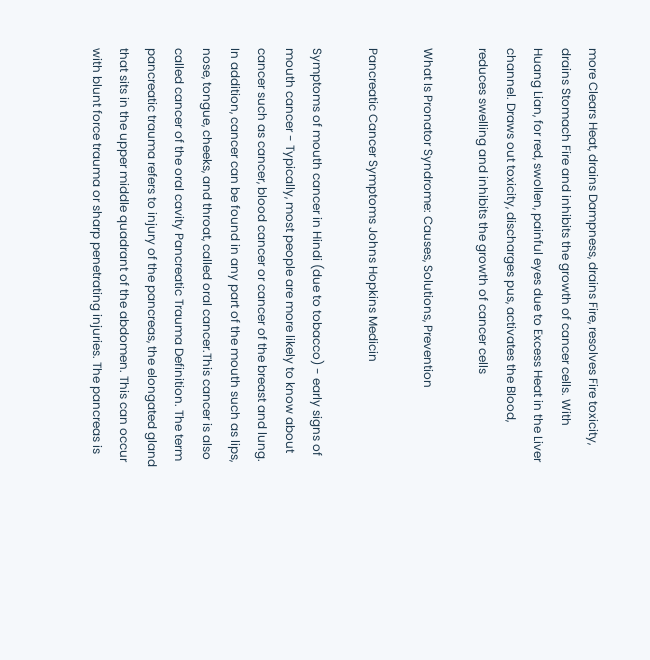more Clears Heat, drains Dampness, drains Fire, resolves Fire toxicity, drains Stomach Fire and inhibits the growth of cancer cells. With Huang Lian, for red, swollen, painful eyes due to Excess Heat in the Liver channel. Draws out toxicity, discharges pus, activates the Blood, reduces swelling and inhibits the growth of cancer cells

What Is Pronator Syndrome: Causes, Solutions, Prevention

Pancreatic Cancer Symptoms Johns Hopkins Medicin

Symptoms of mouth cancer in Hindi (due to tobacco) - early signs of mouth cancer - Typically, most people are more likely to know about cancer such as cancer, blood cancer or cancer of the breast and lung. In addition, cancer can be found in any part of the mouth such as lips, nose, tongue, cheeks, and throat, called oral cancer.This cancer is also called cancer of the oral cavity Pancreatic Trauma Definition. The term pancreatic trauma refers to injury of the pancreas, the elongated gland that sits in the upper middle quadrant of the abdomen. This can occur with blunt force trauma or sharp penetrating injuries. The pancreas is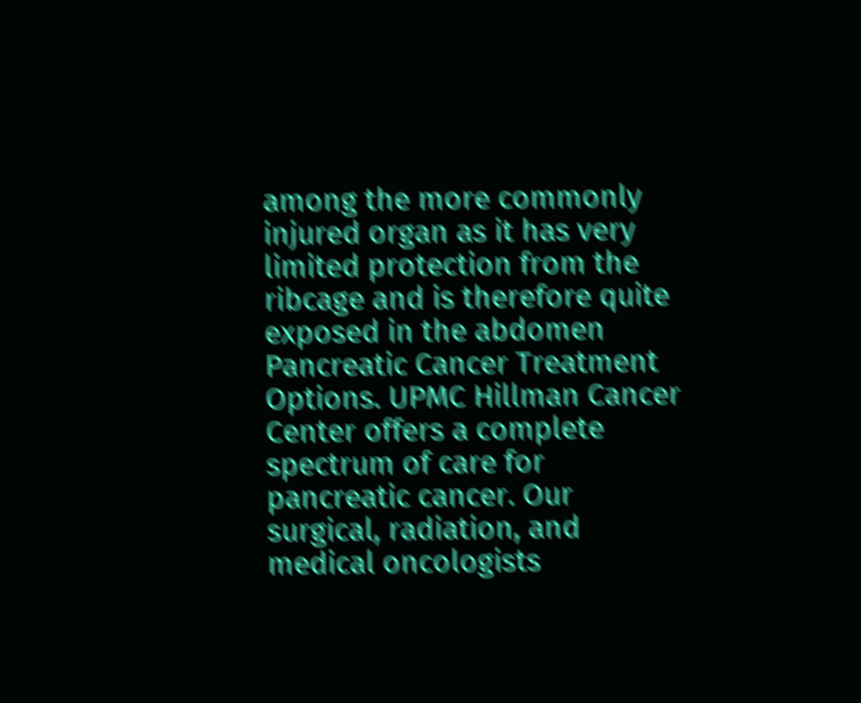among the more commonly injured organ as it has very limited protection from the ribcage and is therefore quite exposed in the abdomen Pancreatic Cancer Treatment Options. UPMC Hillman Cancer Center offers a complete spectrum of care for pancreatic cancer. Our surgical, radiation, and medical oncologists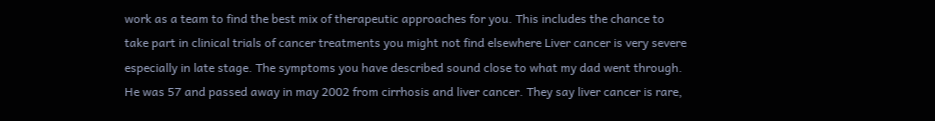work as a team to find the best mix of therapeutic approaches for you. This includes the chance to take part in clinical trials of cancer treatments you might not find elsewhere Liver cancer is very severe especially in late stage. The symptoms you have described sound close to what my dad went through. He was 57 and passed away in may 2002 from cirrhosis and liver cancer. They say liver cancer is rare,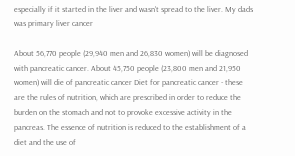especially if it started in the liver and wasn't spread to the liver. My dads was primary liver cancer

About 56,770 people (29,940 men and 26,830 women) will be diagnosed with pancreatic cancer. About 45,750 people (23,800 men and 21,950 women) will die of pancreatic cancer Diet for pancreatic cancer - these are the rules of nutrition, which are prescribed in order to reduce the burden on the stomach and not to provoke excessive activity in the pancreas. The essence of nutrition is reduced to the establishment of a diet and the use of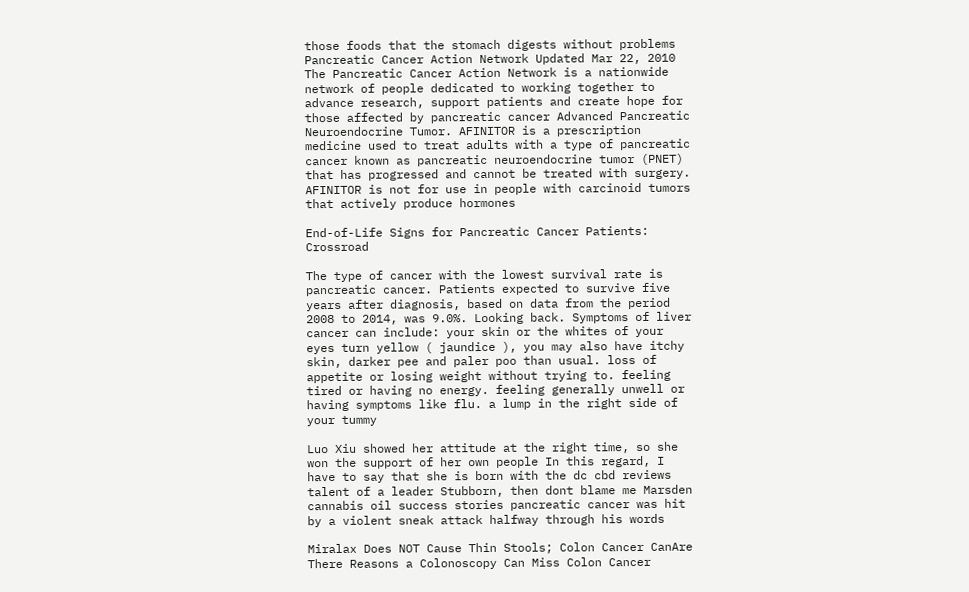those foods that the stomach digests without problems Pancreatic Cancer Action Network Updated Mar 22, 2010 The Pancreatic Cancer Action Network is a nationwide network of people dedicated to working together to advance research, support patients and create hope for those affected by pancreatic cancer Advanced Pancreatic Neuroendocrine Tumor. AFINITOR is a prescription medicine used to treat adults with a type of pancreatic cancer known as pancreatic neuroendocrine tumor (PNET) that has progressed and cannot be treated with surgery. AFINITOR is not for use in people with carcinoid tumors that actively produce hormones

End-of-Life Signs for Pancreatic Cancer Patients: Crossroad

The type of cancer with the lowest survival rate is pancreatic cancer. Patients expected to survive five years after diagnosis, based on data from the period 2008 to 2014, was 9.0%. Looking back. Symptoms of liver cancer can include: your skin or the whites of your eyes turn yellow ( jaundice ), you may also have itchy skin, darker pee and paler poo than usual. loss of appetite or losing weight without trying to. feeling tired or having no energy. feeling generally unwell or having symptoms like flu. a lump in the right side of your tummy

Luo Xiu showed her attitude at the right time, so she won the support of her own people In this regard, I have to say that she is born with the dc cbd reviews talent of a leader Stubborn, then dont blame me Marsden cannabis oil success stories pancreatic cancer was hit by a violent sneak attack halfway through his words

Miralax Does NOT Cause Thin Stools; Colon Cancer CanAre There Reasons a Colonoscopy Can Miss Colon Cancer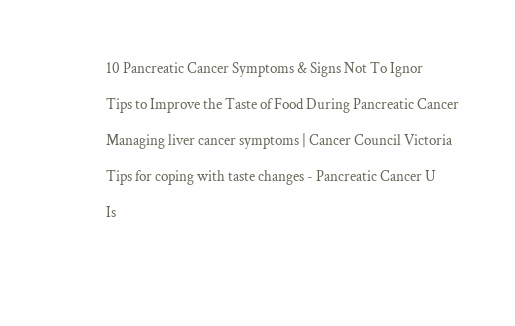10 Pancreatic Cancer Symptoms & Signs Not To Ignor

Tips to Improve the Taste of Food During Pancreatic Cancer

Managing liver cancer symptoms | Cancer Council Victoria

Tips for coping with taste changes - Pancreatic Cancer U

Is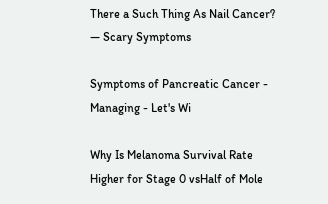There a Such Thing As Nail Cancer? — Scary Symptoms

Symptoms of Pancreatic Cancer - Managing - Let's Wi

Why Is Melanoma Survival Rate Higher for Stage 0 vsHalf of Mole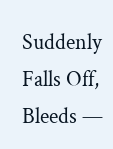Suddenly Falls Off, Bleeds —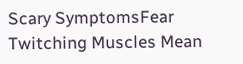Scary SymptomsFear Twitching Muscles Mean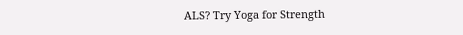ALS? Try Yoga for Strength